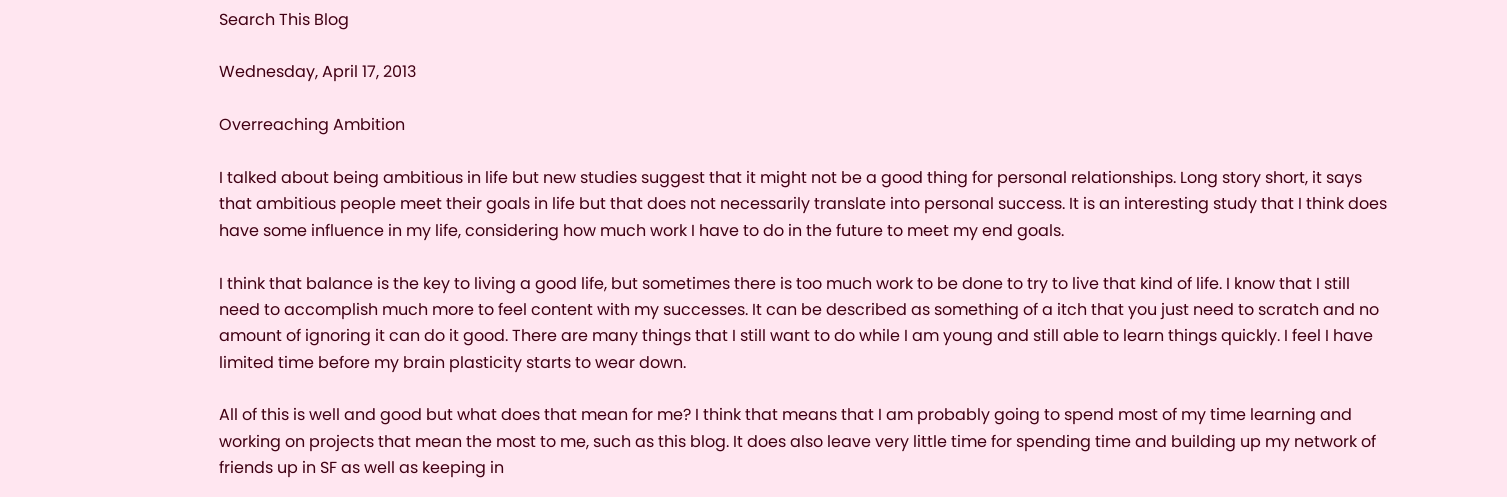Search This Blog

Wednesday, April 17, 2013

Overreaching Ambition

I talked about being ambitious in life but new studies suggest that it might not be a good thing for personal relationships. Long story short, it says that ambitious people meet their goals in life but that does not necessarily translate into personal success. It is an interesting study that I think does have some influence in my life, considering how much work I have to do in the future to meet my end goals.

I think that balance is the key to living a good life, but sometimes there is too much work to be done to try to live that kind of life. I know that I still need to accomplish much more to feel content with my successes. It can be described as something of a itch that you just need to scratch and no amount of ignoring it can do it good. There are many things that I still want to do while I am young and still able to learn things quickly. I feel I have limited time before my brain plasticity starts to wear down.

All of this is well and good but what does that mean for me? I think that means that I am probably going to spend most of my time learning and working on projects that mean the most to me, such as this blog. It does also leave very little time for spending time and building up my network of friends up in SF as well as keeping in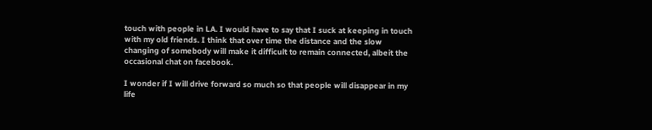touch with people in LA. I would have to say that I suck at keeping in touch with my old friends. I think that over time the distance and the slow changing of somebody will make it difficult to remain connected, albeit the occasional chat on facebook.

I wonder if I will drive forward so much so that people will disappear in my life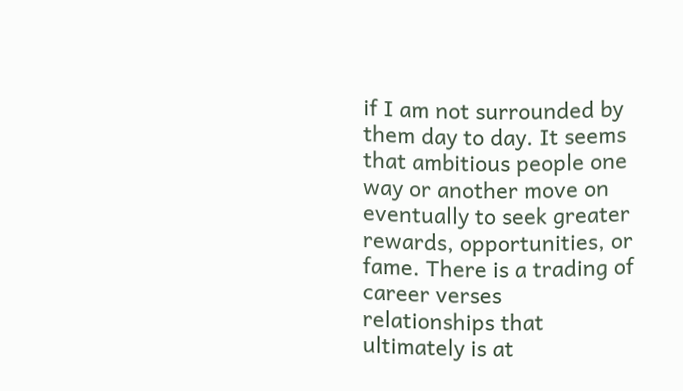if I am not surrounded by them day to day. It seems that ambitious people one way or another move on eventually to seek greater rewards, opportunities, or fame. There is a trading of career verses relationships that ultimately is at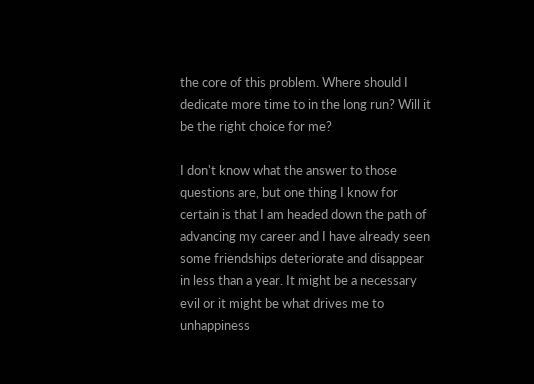the core of this problem. Where should I dedicate more time to in the long run? Will it be the right choice for me?

I don't know what the answer to those questions are, but one thing I know for certain is that I am headed down the path of advancing my career and I have already seen some friendships deteriorate and disappear in less than a year. It might be a necessary evil or it might be what drives me to unhappiness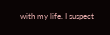with my life. I suspect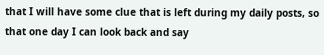that I will have some clue that is left during my daily posts, so that one day I can look back and say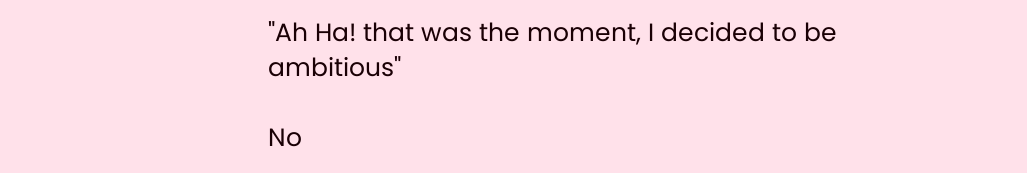"Ah Ha! that was the moment, I decided to be ambitious"

No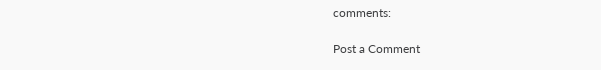comments:

Post a Comment